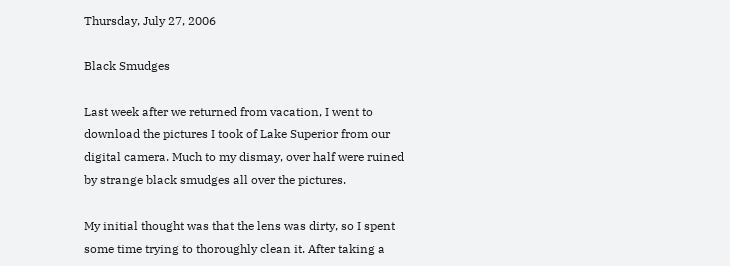Thursday, July 27, 2006

Black Smudges

Last week after we returned from vacation, I went to download the pictures I took of Lake Superior from our digital camera. Much to my dismay, over half were ruined by strange black smudges all over the pictures.

My initial thought was that the lens was dirty, so I spent some time trying to thoroughly clean it. After taking a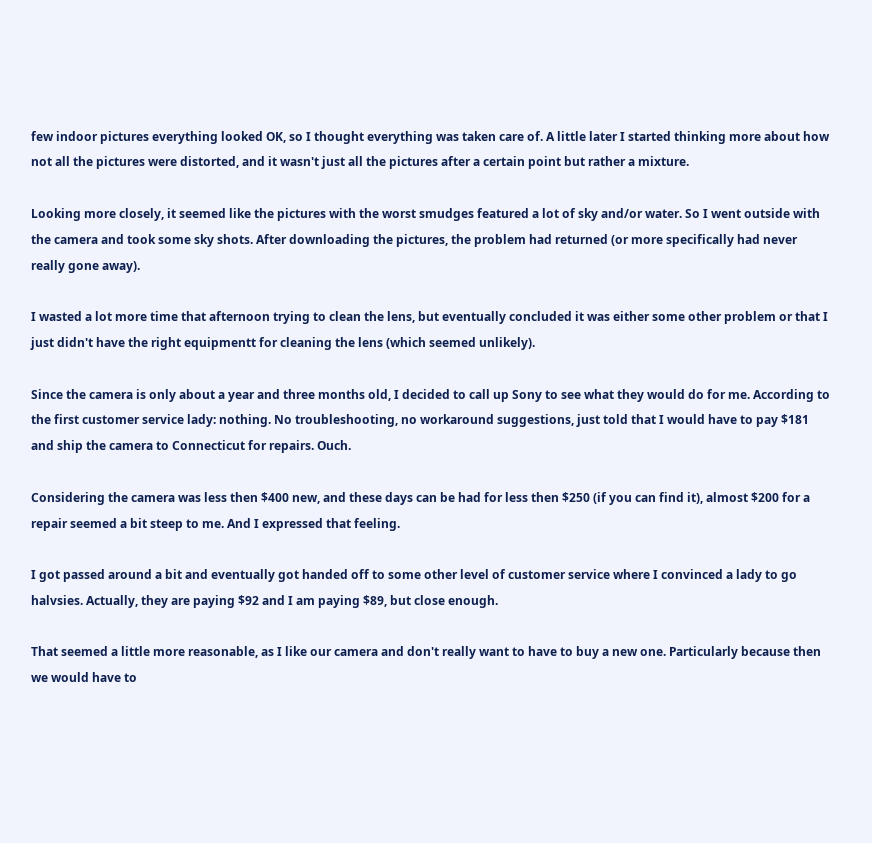few indoor pictures everything looked OK, so I thought everything was taken care of. A little later I started thinking more about how not all the pictures were distorted, and it wasn't just all the pictures after a certain point but rather a mixture.

Looking more closely, it seemed like the pictures with the worst smudges featured a lot of sky and/or water. So I went outside with the camera and took some sky shots. After downloading the pictures, the problem had returned (or more specifically had never really gone away).

I wasted a lot more time that afternoon trying to clean the lens, but eventually concluded it was either some other problem or that I just didn't have the right equipmentt for cleaning the lens (which seemed unlikely).

Since the camera is only about a year and three months old, I decided to call up Sony to see what they would do for me. According to the first customer service lady: nothing. No troubleshooting, no workaround suggestions, just told that I would have to pay $181 and ship the camera to Connecticut for repairs. Ouch.

Considering the camera was less then $400 new, and these days can be had for less then $250 (if you can find it), almost $200 for a repair seemed a bit steep to me. And I expressed that feeling.

I got passed around a bit and eventually got handed off to some other level of customer service where I convinced a lady to go halvsies. Actually, they are paying $92 and I am paying $89, but close enough.

That seemed a little more reasonable, as I like our camera and don't really want to have to buy a new one. Particularly because then we would have to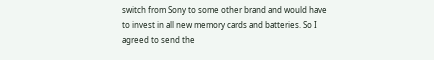switch from Sony to some other brand and would have to invest in all new memory cards and batteries. So I agreed to send the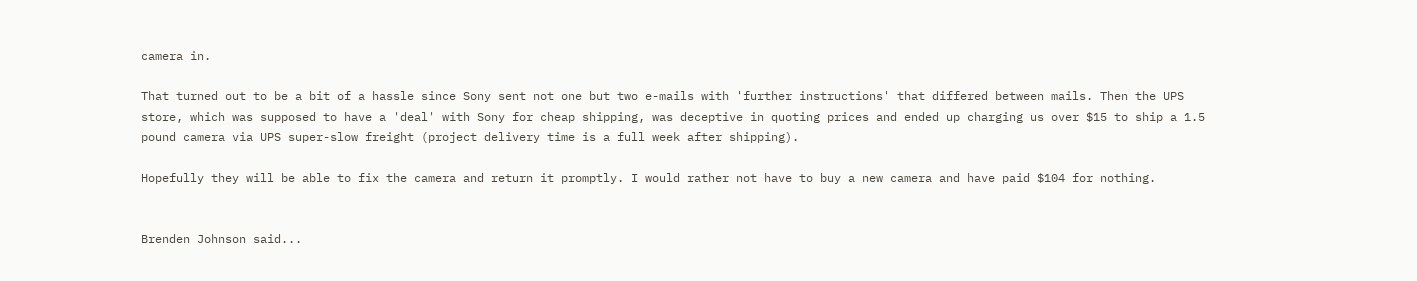camera in.

That turned out to be a bit of a hassle since Sony sent not one but two e-mails with 'further instructions' that differed between mails. Then the UPS store, which was supposed to have a 'deal' with Sony for cheap shipping, was deceptive in quoting prices and ended up charging us over $15 to ship a 1.5 pound camera via UPS super-slow freight (project delivery time is a full week after shipping).

Hopefully they will be able to fix the camera and return it promptly. I would rather not have to buy a new camera and have paid $104 for nothing.


Brenden Johnson said...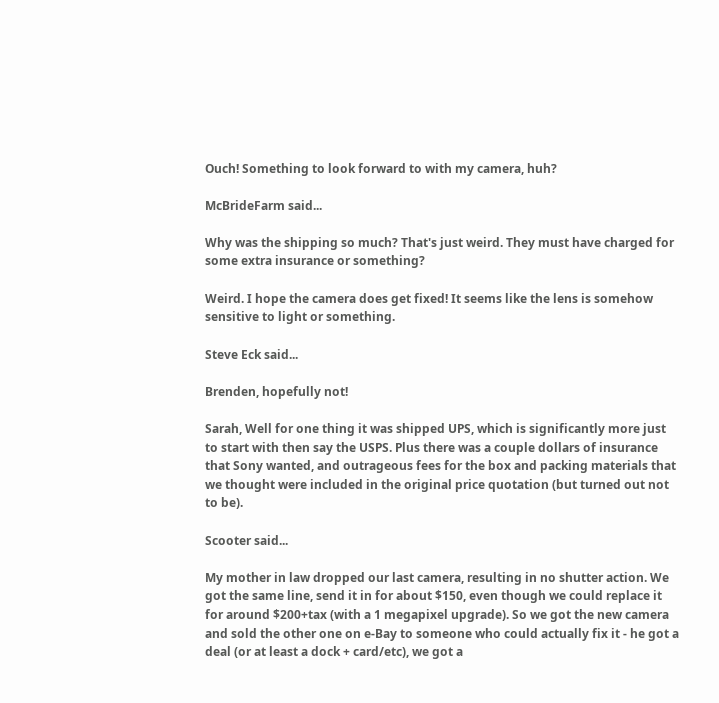Ouch! Something to look forward to with my camera, huh?

McBrideFarm said...

Why was the shipping so much? That's just weird. They must have charged for some extra insurance or something?

Weird. I hope the camera does get fixed! It seems like the lens is somehow sensitive to light or something.

Steve Eck said...

Brenden, hopefully not!

Sarah, Well for one thing it was shipped UPS, which is significantly more just to start with then say the USPS. Plus there was a couple dollars of insurance that Sony wanted, and outrageous fees for the box and packing materials that we thought were included in the original price quotation (but turned out not to be).

Scooter said...

My mother in law dropped our last camera, resulting in no shutter action. We got the same line, send it in for about $150, even though we could replace it for around $200+tax (with a 1 megapixel upgrade). So we got the new camera and sold the other one on e-Bay to someone who could actually fix it - he got a deal (or at least a dock + card/etc), we got a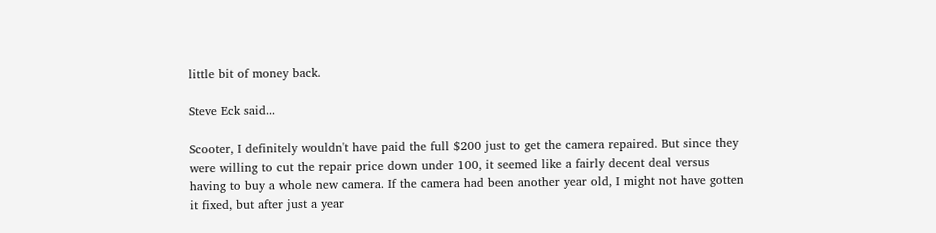little bit of money back.

Steve Eck said...

Scooter, I definitely wouldn't have paid the full $200 just to get the camera repaired. But since they were willing to cut the repair price down under 100, it seemed like a fairly decent deal versus having to buy a whole new camera. If the camera had been another year old, I might not have gotten it fixed, but after just a year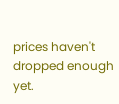prices haven't dropped enough yet.